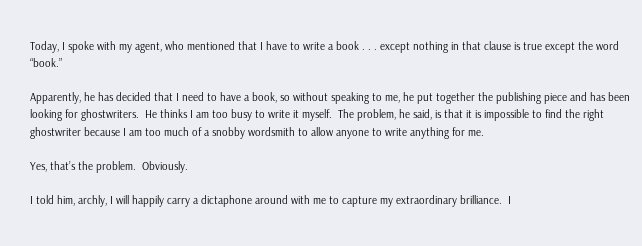Today, I spoke with my agent, who mentioned that I have to write a book . . . except nothing in that clause is true except the word “book.”

Apparently, he has decided that I need to have a book, so without speaking to me, he put together the publishing piece and has been looking for ghostwriters.  He thinks I am too busy to write it myself.  The problem, he said, is that it is impossible to find the right ghostwriter because I am too much of a snobby wordsmith to allow anyone to write anything for me.

Yes, that’s the problem.  Obviously.

I told him, archly, I will happily carry a dictaphone around with me to capture my extraordinary brilliance.  I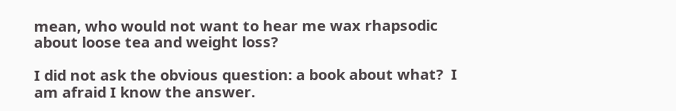mean, who would not want to hear me wax rhapsodic about loose tea and weight loss?

I did not ask the obvious question: a book about what?  I am afraid I know the answer.